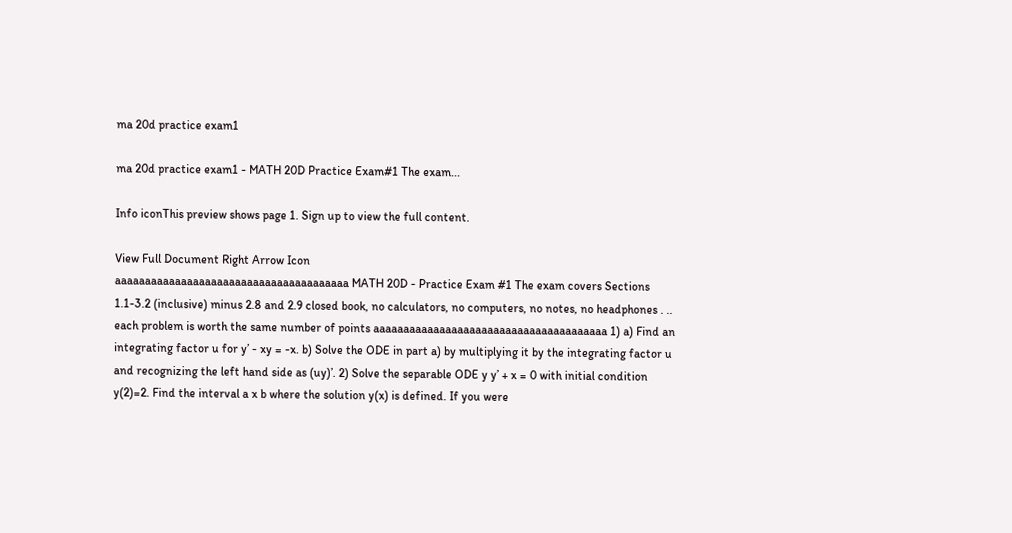ma 20d practice exam1

ma 20d practice exam1 - MATH 20D Practice Exam#1 The exam...

Info iconThis preview shows page 1. Sign up to view the full content.

View Full Document Right Arrow Icon
aaaaaaaaaaaaaaaaaaaaaaaaaaaaaaaaaaaaaaa MATH 20D - Practice Exam #1 The exam covers Sections 1.1-3.2 (inclusive) minus 2.8 and 2.9 closed book, no calculators, no computers, no notes, no headphones . .. each problem is worth the same number of points aaaaaaaaaaaaaaaaaaaaaaaaaaaaaaaaaaaaaaa 1) a) Find an integrating factor u for y’ - xy = -x. b) Solve the ODE in part a) by multiplying it by the integrating factor u and recognizing the left hand side as (uy)’. 2) Solve the separable ODE y y’ + x = 0 with initial condition y(2)=2. Find the interval a x b where the solution y(x) is defined. If you were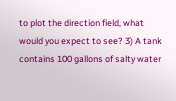to plot the direction field, what would you expect to see? 3) A tank contains 100 gallons of salty water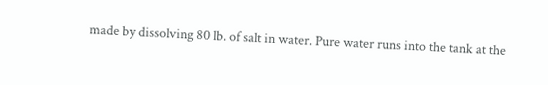made by dissolving 80 lb. of salt in water. Pure water runs into the tank at the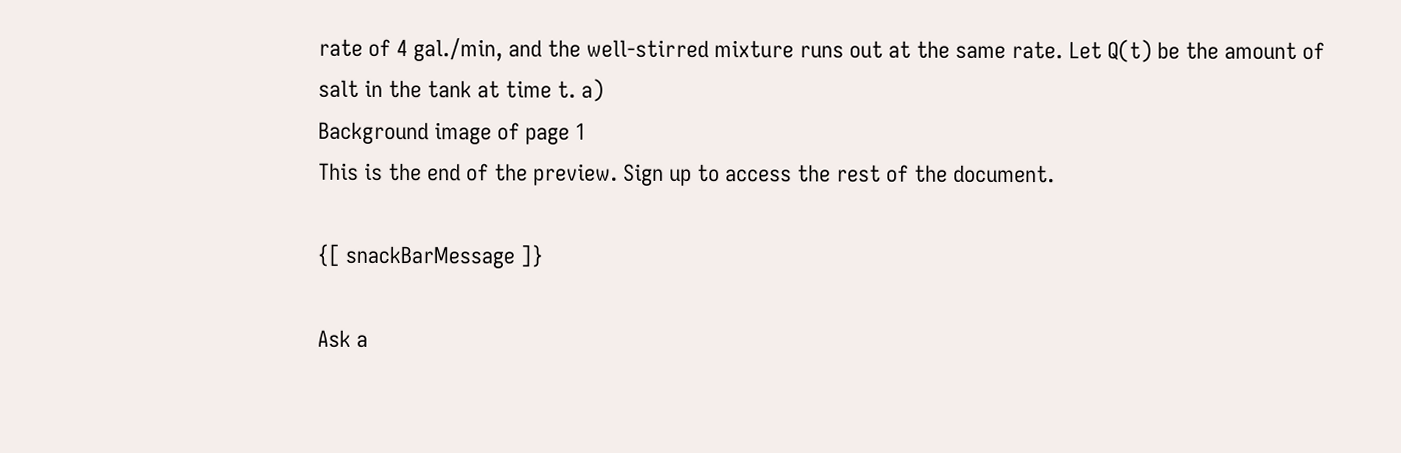rate of 4 gal./min, and the well-stirred mixture runs out at the same rate. Let Q(t) be the amount of salt in the tank at time t. a)
Background image of page 1
This is the end of the preview. Sign up to access the rest of the document.

{[ snackBarMessage ]}

Ask a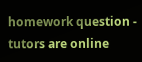homework question - tutors are online